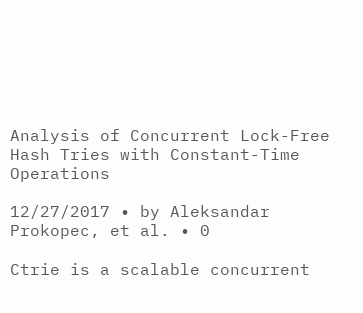Analysis of Concurrent Lock-Free Hash Tries with Constant-Time Operations

12/27/2017 ∙ by Aleksandar Prokopec, et al. ∙ 0

Ctrie is a scalable concurrent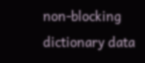non-blocking dictionary data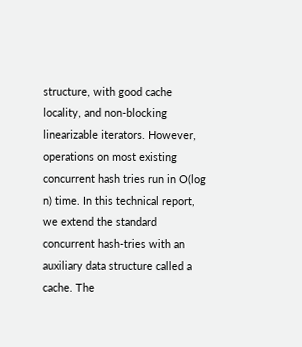structure, with good cache locality, and non-blocking linearizable iterators. However, operations on most existing concurrent hash tries run in O(log n) time. In this technical report, we extend the standard concurrent hash-tries with an auxiliary data structure called a cache. The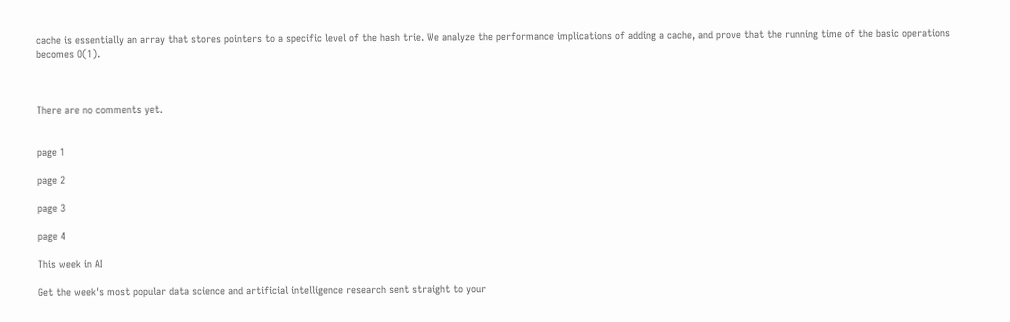cache is essentially an array that stores pointers to a specific level of the hash trie. We analyze the performance implications of adding a cache, and prove that the running time of the basic operations becomes O(1).



There are no comments yet.


page 1

page 2

page 3

page 4

This week in AI

Get the week's most popular data science and artificial intelligence research sent straight to your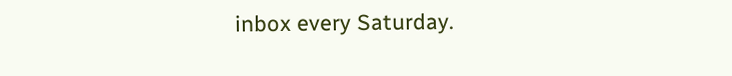inbox every Saturday.